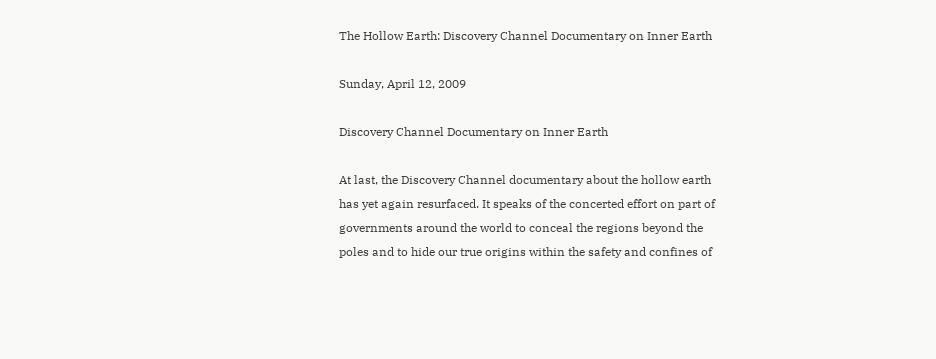The Hollow Earth: Discovery Channel Documentary on Inner Earth

Sunday, April 12, 2009

Discovery Channel Documentary on Inner Earth

At last, the Discovery Channel documentary about the hollow earth has yet again resurfaced. It speaks of the concerted effort on part of governments around the world to conceal the regions beyond the poles and to hide our true origins within the safety and confines of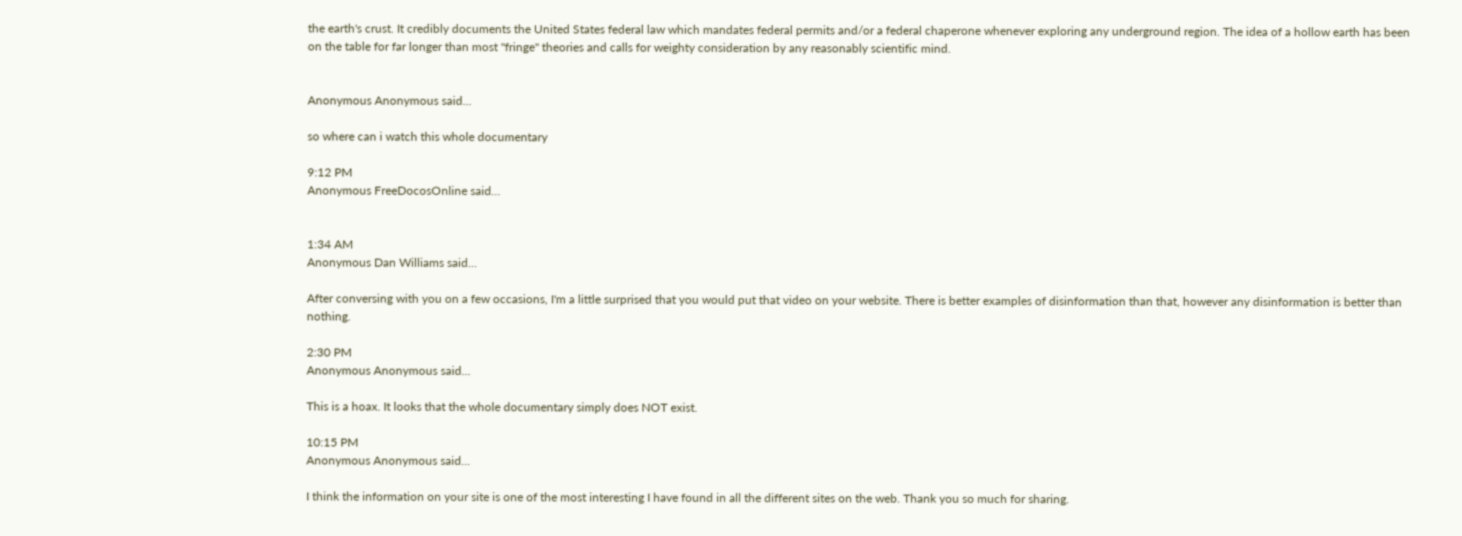the earth's crust. It credibly documents the United States federal law which mandates federal permits and/or a federal chaperone whenever exploring any underground region. The idea of a hollow earth has been on the table for far longer than most "fringe" theories and calls for weighty consideration by any reasonably scientific mind.


Anonymous Anonymous said...

so where can i watch this whole documentary

9:12 PM
Anonymous FreeDocosOnline said...


1:34 AM
Anonymous Dan Williams said...

After conversing with you on a few occasions, I'm a little surprised that you would put that video on your website. There is better examples of disinformation than that, however any disinformation is better than nothing.

2:30 PM
Anonymous Anonymous said...

This is a hoax. It looks that the whole documentary simply does NOT exist.

10:15 PM
Anonymous Anonymous said...

I think the information on your site is one of the most interesting I have found in all the different sites on the web. Thank you so much for sharing.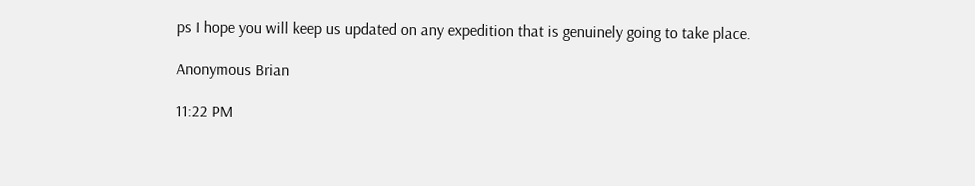ps I hope you will keep us updated on any expedition that is genuinely going to take place.

Anonymous Brian

11:22 PM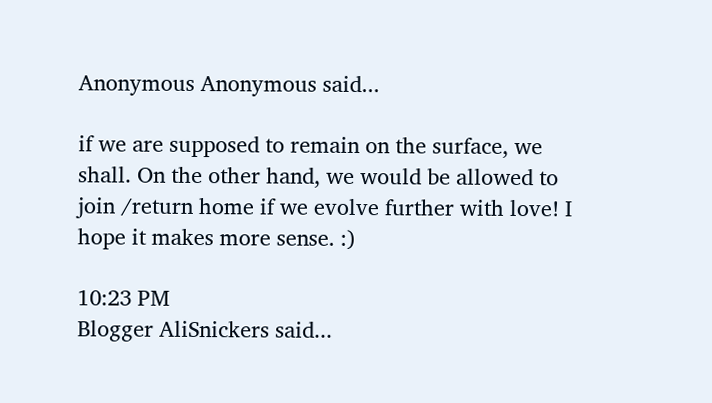Anonymous Anonymous said...

if we are supposed to remain on the surface, we shall. On the other hand, we would be allowed to join /return home if we evolve further with love! I hope it makes more sense. :)

10:23 PM
Blogger AliSnickers said...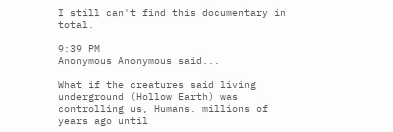I still can't find this documentary in total.

9:39 PM
Anonymous Anonymous said...

What if the creatures said living underground (Hollow Earth) was controlling us, Humans. millions of years ago until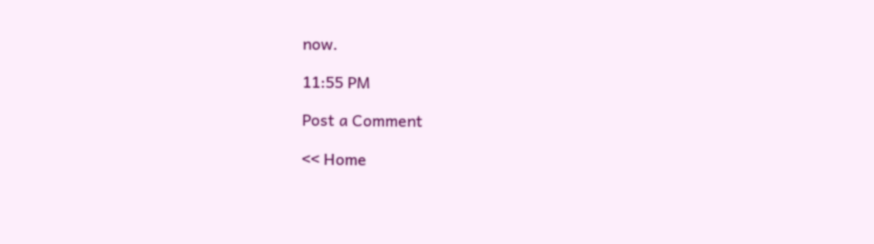now.

11:55 PM

Post a Comment

<< Home